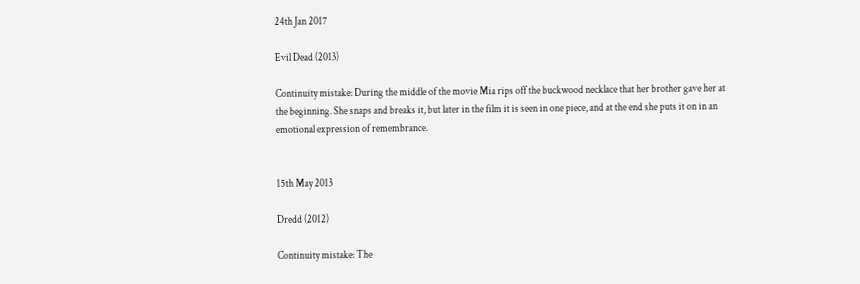24th Jan 2017

Evil Dead (2013)

Continuity mistake: During the middle of the movie Mia rips off the buckwood necklace that her brother gave her at the beginning. She snaps and breaks it, but later in the film it is seen in one piece, and at the end she puts it on in an emotional expression of remembrance.


15th May 2013

Dredd (2012)

Continuity mistake: The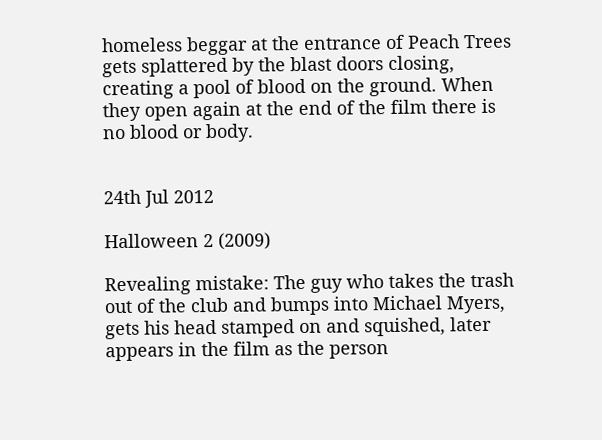homeless beggar at the entrance of Peach Trees gets splattered by the blast doors closing, creating a pool of blood on the ground. When they open again at the end of the film there is no blood or body.


24th Jul 2012

Halloween 2 (2009)

Revealing mistake: The guy who takes the trash out of the club and bumps into Michael Myers, gets his head stamped on and squished, later appears in the film as the person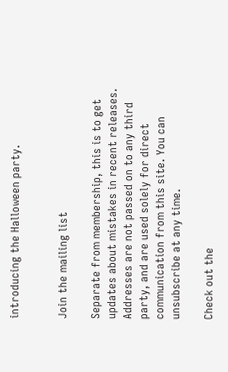introducing the Halloween party.


Join the mailing list

Separate from membership, this is to get updates about mistakes in recent releases. Addresses are not passed on to any third party, and are used solely for direct communication from this site. You can unsubscribe at any time.

Check out the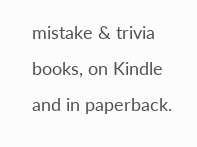mistake & trivia books, on Kindle and in paperback.